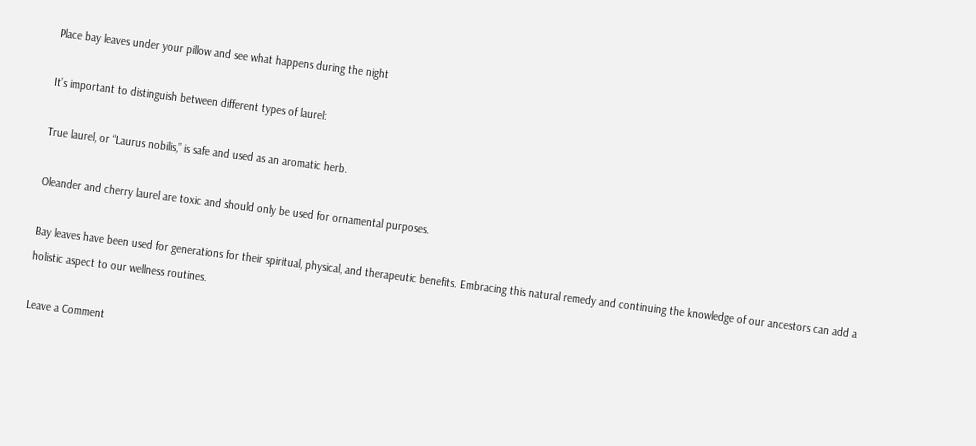Place bay leaves under your pillow and see what happens during the night

It’s important to distinguish between different types of laurel:

True laurel, or “Laurus nobilis,” is safe and used as an aromatic herb.

Oleander and cherry laurel are toxic and should only be used for ornamental purposes.

Bay leaves have been used for generations for their spiritual, physical, and therapeutic benefits. Embracing this natural remedy and continuing the knowledge of our ancestors can add a holistic aspect to our wellness routines.

Leave a Comment